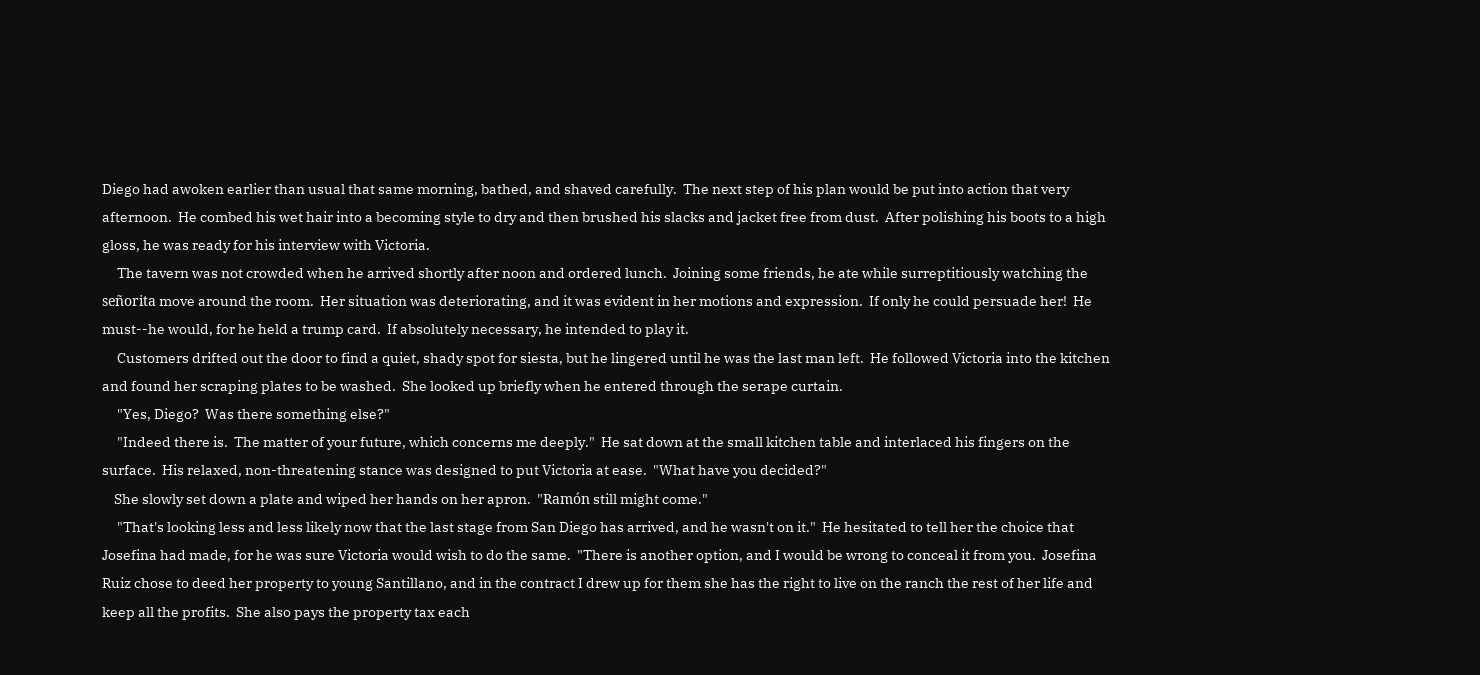Diego had awoken earlier than usual that same morning, bathed, and shaved carefully.  The next step of his plan would be put into action that very afternoon.  He combed his wet hair into a becoming style to dry and then brushed his slacks and jacket free from dust.  After polishing his boots to a high gloss, he was ready for his interview with Victoria.
     The tavern was not crowded when he arrived shortly after noon and ordered lunch.  Joining some friends, he ate while surreptitiously watching the señorita move around the room.  Her situation was deteriorating, and it was evident in her motions and expression.  If only he could persuade her!  He must--he would, for he held a trump card.  If absolutely necessary, he intended to play it.
     Customers drifted out the door to find a quiet, shady spot for siesta, but he lingered until he was the last man left.  He followed Victoria into the kitchen and found her scraping plates to be washed.  She looked up briefly when he entered through the serape curtain.
     "Yes, Diego?  Was there something else?"
     "Indeed there is.  The matter of your future, which concerns me deeply."  He sat down at the small kitchen table and interlaced his fingers on the surface.  His relaxed, non-threatening stance was designed to put Victoria at ease.  "What have you decided?"
    She slowly set down a plate and wiped her hands on her apron.  "Ramón still might come."
     "That's looking less and less likely now that the last stage from San Diego has arrived, and he wasn't on it."  He hesitated to tell her the choice that Josefina had made, for he was sure Victoria would wish to do the same.  "There is another option, and I would be wrong to conceal it from you.  Josefina Ruiz chose to deed her property to young Santillano, and in the contract I drew up for them she has the right to live on the ranch the rest of her life and keep all the profits.  She also pays the property tax each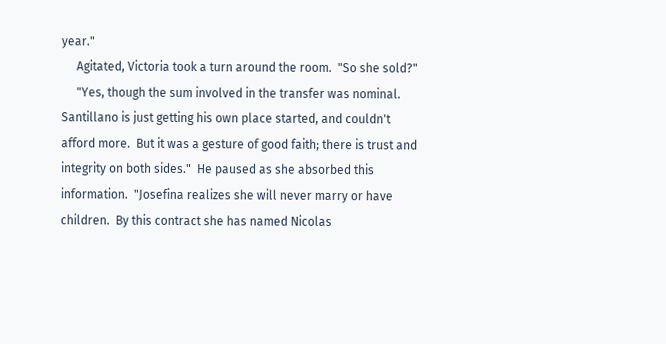year."
     Agitated, Victoria took a turn around the room.  "So she sold?"
     "Yes, though the sum involved in the transfer was nominal.  Santillano is just getting his own place started, and couldn't afford more.  But it was a gesture of good faith; there is trust and integrity on both sides."  He paused as she absorbed this information.  "Josefina realizes she will never marry or have children.  By this contract she has named Nicolas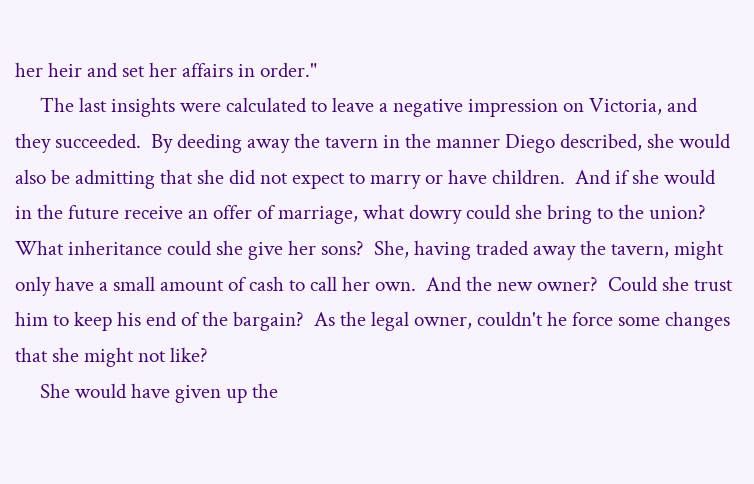her heir and set her affairs in order."
     The last insights were calculated to leave a negative impression on Victoria, and they succeeded.  By deeding away the tavern in the manner Diego described, she would also be admitting that she did not expect to marry or have children.  And if she would in the future receive an offer of marriage, what dowry could she bring to the union?  What inheritance could she give her sons?  She, having traded away the tavern, might only have a small amount of cash to call her own.  And the new owner?  Could she trust him to keep his end of the bargain?  As the legal owner, couldn't he force some changes that she might not like?
     She would have given up the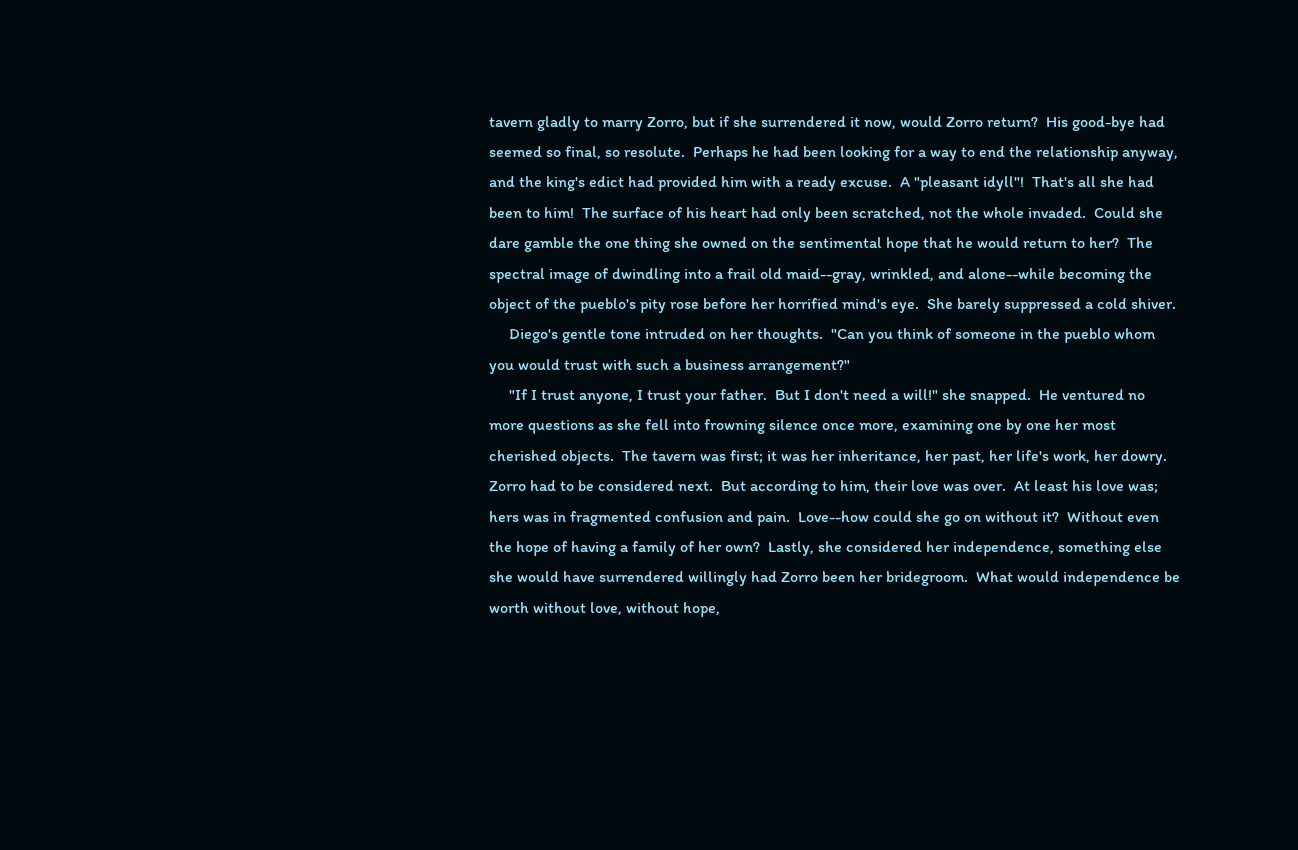tavern gladly to marry Zorro, but if she surrendered it now, would Zorro return?  His good-bye had seemed so final, so resolute.  Perhaps he had been looking for a way to end the relationship anyway, and the king's edict had provided him with a ready excuse.  A "pleasant idyll"!  That's all she had been to him!  The surface of his heart had only been scratched, not the whole invaded.  Could she dare gamble the one thing she owned on the sentimental hope that he would return to her?  The spectral image of dwindling into a frail old maid--gray, wrinkled, and alone--while becoming the object of the pueblo's pity rose before her horrified mind's eye.  She barely suppressed a cold shiver.
     Diego's gentle tone intruded on her thoughts.  "Can you think of someone in the pueblo whom you would trust with such a business arrangement?"
     "If I trust anyone, I trust your father.  But I don't need a will!" she snapped.  He ventured no more questions as she fell into frowning silence once more, examining one by one her most cherished objects.  The tavern was first; it was her inheritance, her past, her life's work, her dowry.  Zorro had to be considered next.  But according to him, their love was over.  At least his love was; hers was in fragmented confusion and pain.  Love--how could she go on without it?  Without even the hope of having a family of her own?  Lastly, she considered her independence, something else she would have surrendered willingly had Zorro been her bridegroom.  What would independence be worth without love, without hope,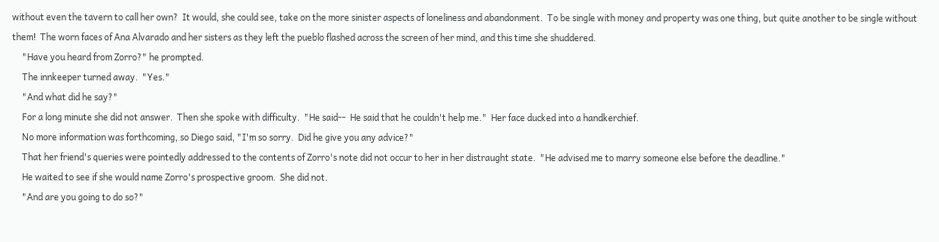without even the tavern to call her own?  It would, she could see, take on the more sinister aspects of loneliness and abandonment.  To be single with money and property was one thing, but quite another to be single without them!  The worn faces of Ana Alvarado and her sisters as they left the pueblo flashed across the screen of her mind, and this time she shuddered.
     "Have you heard from Zorro?" he prompted.
     The innkeeper turned away.  "Yes."
     "And what did he say?"
     For a long minute she did not answer.  Then she spoke with difficulty.  "He said--  He said that he couldn't help me."  Her face ducked into a handkerchief.
     No more information was forthcoming, so Diego said, "I'm so sorry.  Did he give you any advice?"
     That her friend's queries were pointedly addressed to the contents of Zorro's note did not occur to her in her distraught state.  "He advised me to marry someone else before the deadline."
     He waited to see if she would name Zorro's prospective groom.  She did not.
     "And are you going to do so?"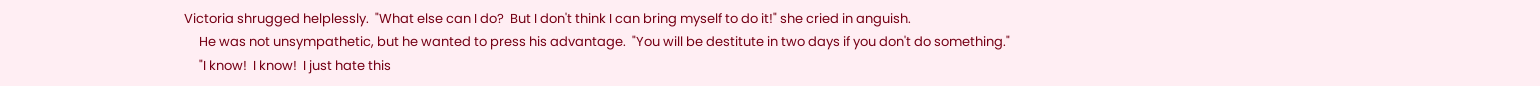Victoria shrugged helplessly.  "What else can I do?  But I don't think I can bring myself to do it!" she cried in anguish.
     He was not unsympathetic, but he wanted to press his advantage.  "You will be destitute in two days if you don't do something."
     "I know!  I know!  I just hate this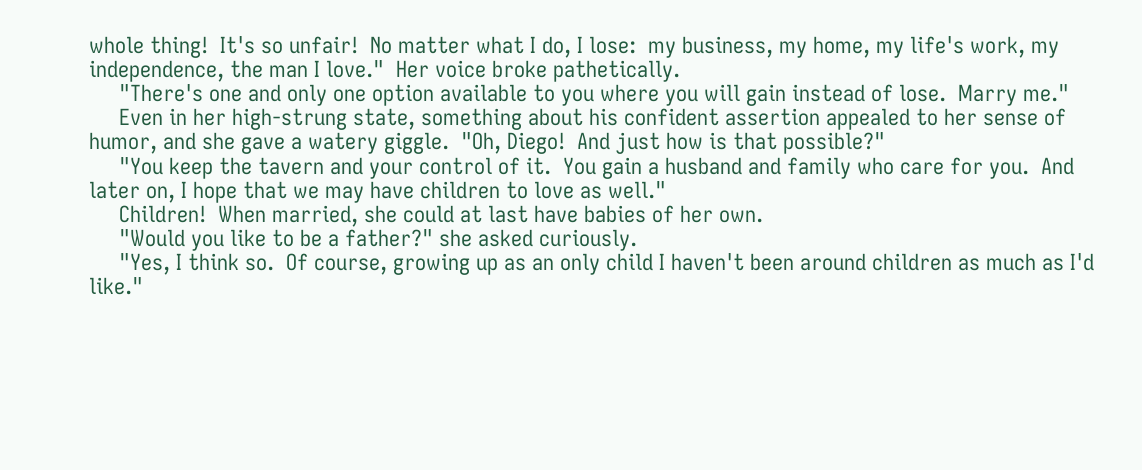whole thing!  It's so unfair!  No matter what I do, I lose:  my business, my home, my life's work, my independence, the man I love."  Her voice broke pathetically.
     "There's one and only one option available to you where you will gain instead of lose.  Marry me."
     Even in her high-strung state, something about his confident assertion appealed to her sense of humor, and she gave a watery giggle.  "Oh, Diego!  And just how is that possible?"
     "You keep the tavern and your control of it.  You gain a husband and family who care for you.  And later on, I hope that we may have children to love as well."
     Children!  When married, she could at last have babies of her own.
     "Would you like to be a father?" she asked curiously.
     "Yes, I think so.  Of course, growing up as an only child I haven't been around children as much as I'd like."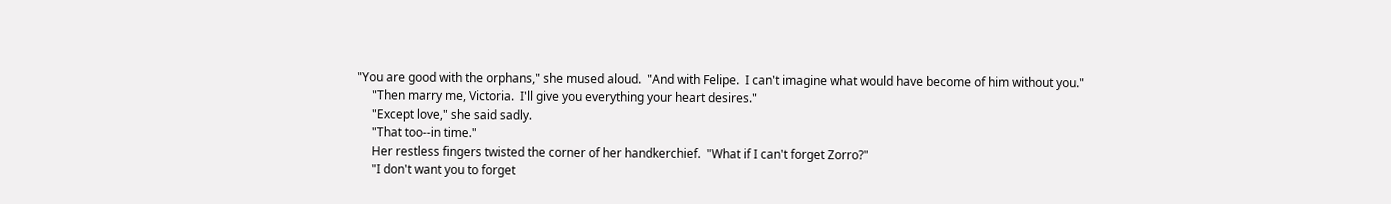"You are good with the orphans," she mused aloud.  "And with Felipe.  I can't imagine what would have become of him without you."
     "Then marry me, Victoria.  I'll give you everything your heart desires."
     "Except love," she said sadly.
     "That too--in time."
     Her restless fingers twisted the corner of her handkerchief.  "What if I can't forget Zorro?"
     "I don't want you to forget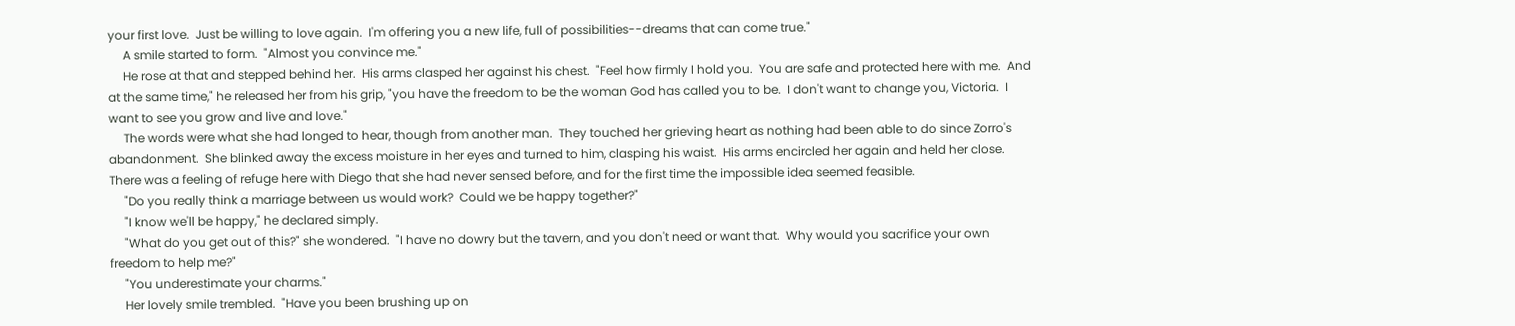your first love.  Just be willing to love again.  I'm offering you a new life, full of possibilities--dreams that can come true."
     A smile started to form.  "Almost you convince me."
     He rose at that and stepped behind her.  His arms clasped her against his chest.  "Feel how firmly I hold you.  You are safe and protected here with me.  And at the same time," he released her from his grip, "you have the freedom to be the woman God has called you to be.  I don't want to change you, Victoria.  I want to see you grow and live and love."
     The words were what she had longed to hear, though from another man.  They touched her grieving heart as nothing had been able to do since Zorro's abandonment.  She blinked away the excess moisture in her eyes and turned to him, clasping his waist.  His arms encircled her again and held her close.  There was a feeling of refuge here with Diego that she had never sensed before, and for the first time the impossible idea seemed feasible.
     "Do you really think a marriage between us would work?  Could we be happy together?"
     "I know we'll be happy," he declared simply.
     "What do you get out of this?" she wondered.  "I have no dowry but the tavern, and you don't need or want that.  Why would you sacrifice your own freedom to help me?"
     "You underestimate your charms."
     Her lovely smile trembled.  "Have you been brushing up on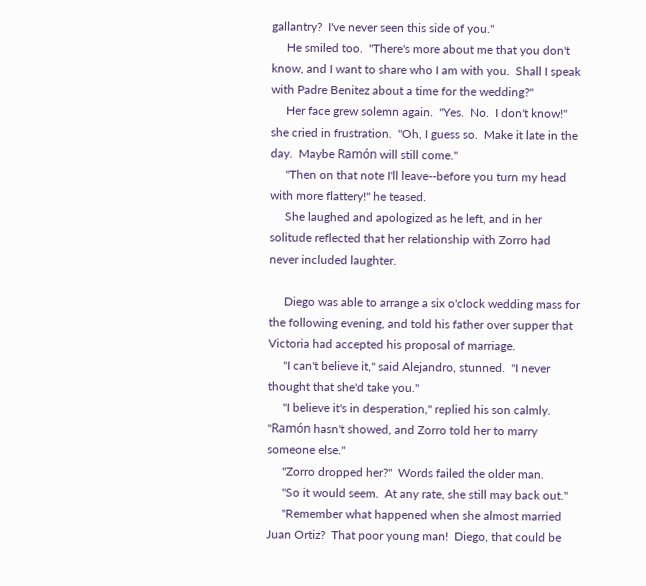gallantry?  I've never seen this side of you."
     He smiled too.  "There's more about me that you don't know, and I want to share who I am with you.  Shall I speak with Padre Benitez about a time for the wedding?"
     Her face grew solemn again.  "Yes.  No.  I don't know!" she cried in frustration.  "Oh, I guess so.  Make it late in the day.  Maybe Ramón will still come."
     "Then on that note I'll leave--before you turn my head with more flattery!" he teased.
     She laughed and apologized as he left, and in her solitude reflected that her relationship with Zorro had never included laughter.

     Diego was able to arrange a six o'clock wedding mass for the following evening, and told his father over supper that Victoria had accepted his proposal of marriage.
     "I can't believe it," said Alejandro, stunned.  "I never thought that she'd take you."
     "I believe it's in desperation," replied his son calmly.  "Ramón hasn't showed, and Zorro told her to marry someone else."
     "Zorro dropped her?"  Words failed the older man.
     "So it would seem.  At any rate, she still may back out."
     "Remember what happened when she almost married Juan Ortiz?  That poor young man!  Diego, that could be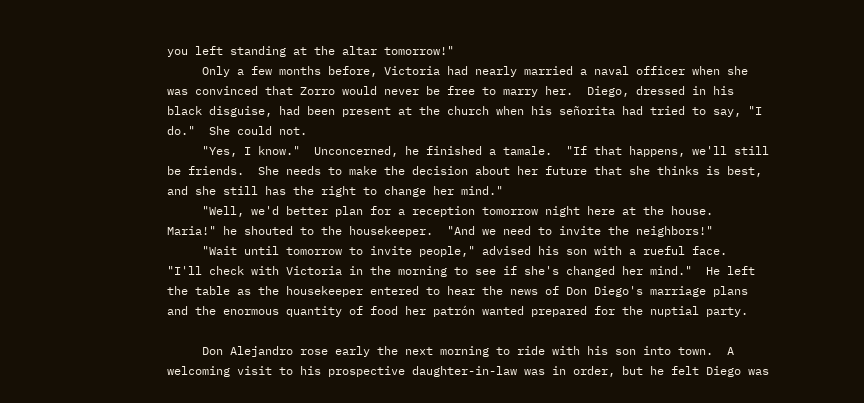you left standing at the altar tomorrow!"
     Only a few months before, Victoria had nearly married a naval officer when she was convinced that Zorro would never be free to marry her.  Diego, dressed in his black disguise, had been present at the church when his señorita had tried to say, "I do."  She could not.
     "Yes, I know."  Unconcerned, he finished a tamale.  "If that happens, we'll still be friends.  She needs to make the decision about her future that she thinks is best, and she still has the right to change her mind."
     "Well, we'd better plan for a reception tomorrow night here at the house.  Maria!" he shouted to the housekeeper.  "And we need to invite the neighbors!"
     "Wait until tomorrow to invite people," advised his son with a rueful face.  "I'll check with Victoria in the morning to see if she's changed her mind."  He left the table as the housekeeper entered to hear the news of Don Diego's marriage plans and the enormous quantity of food her patrón wanted prepared for the nuptial party.

     Don Alejandro rose early the next morning to ride with his son into town.  A welcoming visit to his prospective daughter-in-law was in order, but he felt Diego was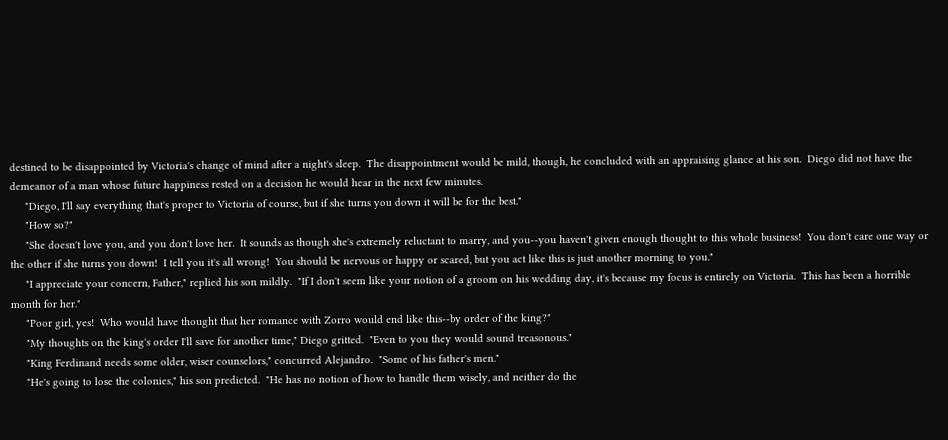destined to be disappointed by Victoria's change of mind after a night's sleep.  The disappointment would be mild, though, he concluded with an appraising glance at his son.  Diego did not have the demeanor of a man whose future happiness rested on a decision he would hear in the next few minutes.
     "Diego, I'll say everything that's proper to Victoria of course, but if she turns you down it will be for the best."
     "How so?"
     "She doesn't love you, and you don't love her.  It sounds as though she's extremely reluctant to marry, and you--you haven't given enough thought to this whole business!  You don't care one way or the other if she turns you down!  I tell you it's all wrong!  You should be nervous or happy or scared, but you act like this is just another morning to you."
     "I appreciate your concern, Father," replied his son mildly.  "If I don't seem like your notion of a groom on his wedding day, it's because my focus is entirely on Victoria.  This has been a horrible month for her."
     "Poor girl, yes!  Who would have thought that her romance with Zorro would end like this--by order of the king?"
     "My thoughts on the king's order I'll save for another time," Diego gritted.  "Even to you they would sound treasonous."
     "King Ferdinand needs some older, wiser counselors," concurred Alejandro.  "Some of his father's men."
     "He's going to lose the colonies," his son predicted.  "He has no notion of how to handle them wisely, and neither do the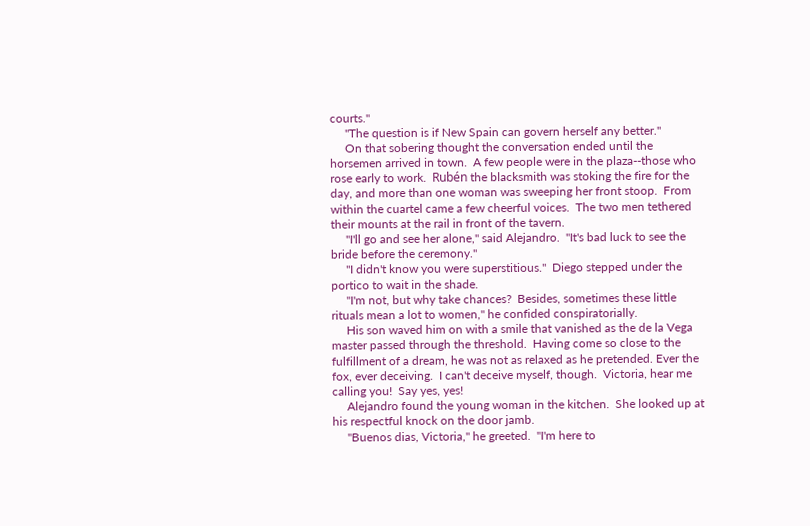courts."
     "The question is if New Spain can govern herself any better."
     On that sobering thought the conversation ended until the horsemen arrived in town.  A few people were in the plaza--those who rose early to work.  Rubén the blacksmith was stoking the fire for the day, and more than one woman was sweeping her front stoop.  From within the cuartel came a few cheerful voices.  The two men tethered their mounts at the rail in front of the tavern.
     "I'll go and see her alone," said Alejandro.  "It's bad luck to see the bride before the ceremony."
     "I didn't know you were superstitious."  Diego stepped under the portico to wait in the shade.
     "I'm not, but why take chances?  Besides, sometimes these little rituals mean a lot to women," he confided conspiratorially.
     His son waved him on with a smile that vanished as the de la Vega master passed through the threshold.  Having come so close to the fulfillment of a dream, he was not as relaxed as he pretended. Ever the fox, ever deceiving.  I can't deceive myself, though.  Victoria, hear me calling you!  Say yes, yes!
     Alejandro found the young woman in the kitchen.  She looked up at his respectful knock on the door jamb.
     "Buenos dias, Victoria," he greeted.  "I'm here to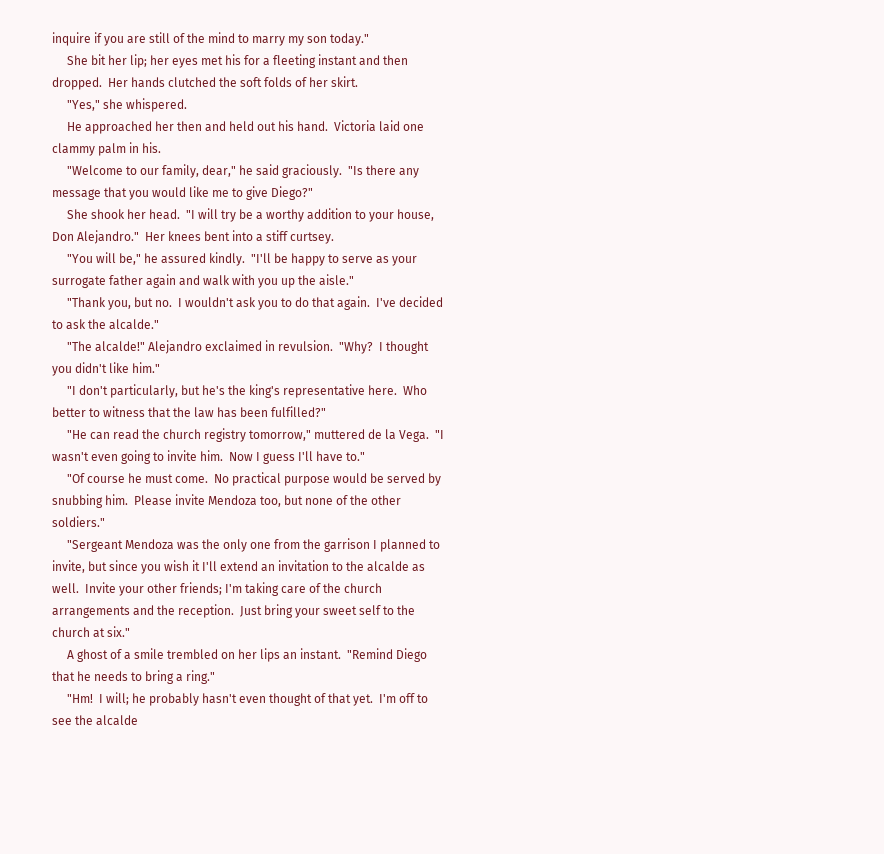inquire if you are still of the mind to marry my son today."
     She bit her lip; her eyes met his for a fleeting instant and then dropped.  Her hands clutched the soft folds of her skirt.
     "Yes," she whispered.
     He approached her then and held out his hand.  Victoria laid one clammy palm in his.
     "Welcome to our family, dear," he said graciously.  "Is there any message that you would like me to give Diego?"
     She shook her head.  "I will try be a worthy addition to your house, Don Alejandro."  Her knees bent into a stiff curtsey.
     "You will be," he assured kindly.  "I'll be happy to serve as your surrogate father again and walk with you up the aisle."
     "Thank you, but no.  I wouldn't ask you to do that again.  I've decided to ask the alcalde."
     "The alcalde!" Alejandro exclaimed in revulsion.  "Why?  I thought you didn't like him."
     "I don't particularly, but he's the king's representative here.  Who better to witness that the law has been fulfilled?"
     "He can read the church registry tomorrow," muttered de la Vega.  "I wasn't even going to invite him.  Now I guess I'll have to."
     "Of course he must come.  No practical purpose would be served by snubbing him.  Please invite Mendoza too, but none of the other soldiers."
     "Sergeant Mendoza was the only one from the garrison I planned to invite, but since you wish it I'll extend an invitation to the alcalde as well.  Invite your other friends; I'm taking care of the church arrangements and the reception.  Just bring your sweet self to the church at six."
     A ghost of a smile trembled on her lips an instant.  "Remind Diego that he needs to bring a ring."
     "Hm!  I will; he probably hasn't even thought of that yet.  I'm off to see the alcalde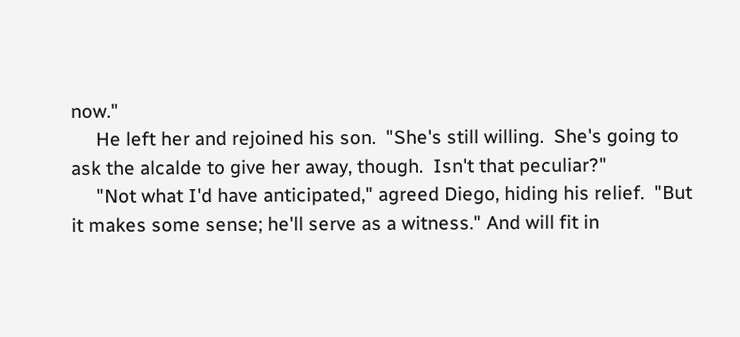now."
     He left her and rejoined his son.  "She's still willing.  She's going to ask the alcalde to give her away, though.  Isn't that peculiar?"
     "Not what I'd have anticipated," agreed Diego, hiding his relief.  "But it makes some sense; he'll serve as a witness." And will fit in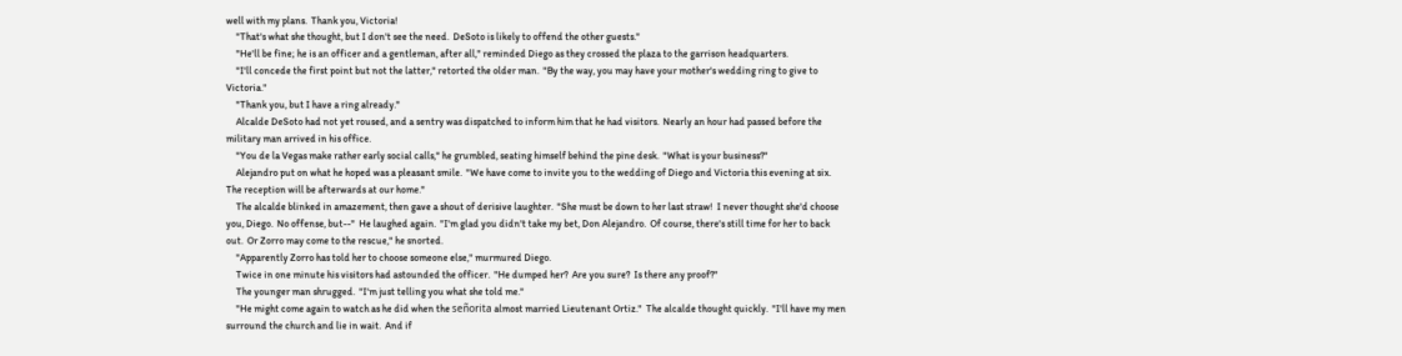well with my plans.  Thank you, Victoria!
     "That's what she thought, but I don't see the need.  DeSoto is likely to offend the other guests."
     "He'll be fine; he is an officer and a gentleman, after all," reminded Diego as they crossed the plaza to the garrison headquarters.
     "I'll concede the first point but not the latter," retorted the older man.  "By the way, you may have your mother's wedding ring to give to Victoria."
     "Thank you, but I have a ring already."
     Alcalde DeSoto had not yet roused, and a sentry was dispatched to inform him that he had visitors.  Nearly an hour had passed before the military man arrived in his office.
     "You de la Vegas make rather early social calls," he grumbled, seating himself behind the pine desk.  "What is your business?"
     Alejandro put on what he hoped was a pleasant smile.  "We have come to invite you to the wedding of Diego and Victoria this evening at six.  The reception will be afterwards at our home."
     The alcalde blinked in amazement, then gave a shout of derisive laughter.  "She must be down to her last straw!  I never thought she'd choose you, Diego.  No offense, but--"  He laughed again.  "I'm glad you didn't take my bet, Don Alejandro.  Of course, there's still time for her to back out.  Or Zorro may come to the rescue," he snorted.
     "Apparently Zorro has told her to choose someone else," murmured Diego.
     Twice in one minute his visitors had astounded the officer.  "He dumped her?  Are you sure?  Is there any proof?"
     The younger man shrugged.  "I'm just telling you what she told me."
     "He might come again to watch as he did when the señorita almost married Lieutenant Ortiz."  The alcalde thought quickly.  "I'll have my men surround the church and lie in wait.  And if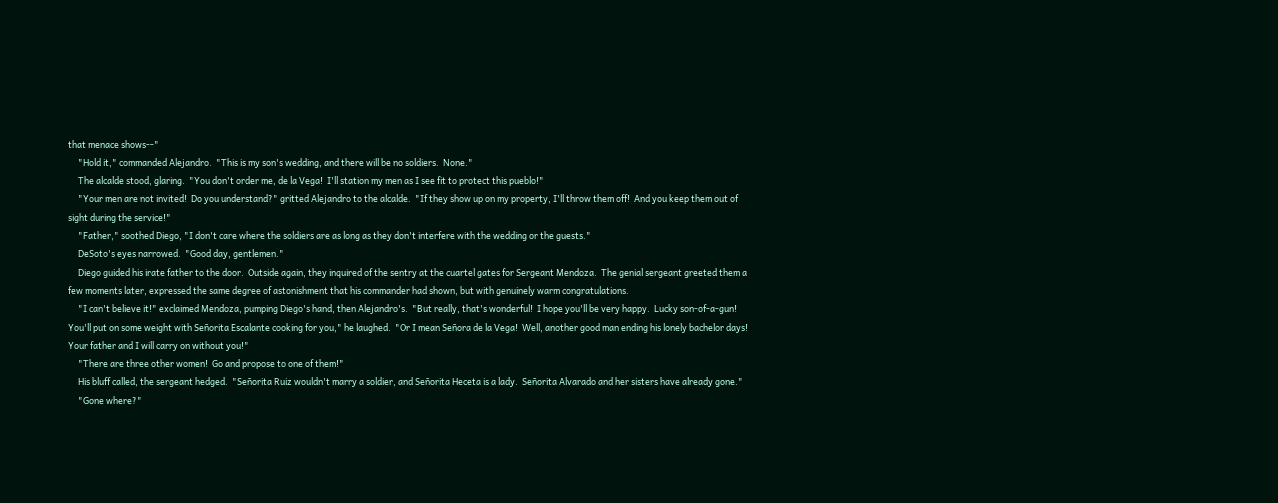that menace shows--"
     "Hold it," commanded Alejandro.  "This is my son's wedding, and there will be no soldiers.  None."
     The alcalde stood, glaring.  "You don't order me, de la Vega!  I'll station my men as I see fit to protect this pueblo!"
     "Your men are not invited!  Do you understand?" gritted Alejandro to the alcalde.  "If they show up on my property, I'll throw them off!  And you keep them out of sight during the service!"
     "Father," soothed Diego, "I don't care where the soldiers are as long as they don't interfere with the wedding or the guests."
     DeSoto's eyes narrowed.  "Good day, gentlemen."
     Diego guided his irate father to the door.  Outside again, they inquired of the sentry at the cuartel gates for Sergeant Mendoza.  The genial sergeant greeted them a few moments later, expressed the same degree of astonishment that his commander had shown, but with genuinely warm congratulations.
     "I can't believe it!" exclaimed Mendoza, pumping Diego's hand, then Alejandro's.  "But really, that's wonderful!  I hope you'll be very happy.  Lucky son-of-a-gun!  You'll put on some weight with Señorita Escalante cooking for you," he laughed.  "Or I mean Señora de la Vega!  Well, another good man ending his lonely bachelor days!  Your father and I will carry on without you!"
     "There are three other women!  Go and propose to one of them!"
     His bluff called, the sergeant hedged.  "Señorita Ruiz wouldn't marry a soldier, and Señorita Heceta is a lady.  Señorita Alvarado and her sisters have already gone."
     "Gone where?"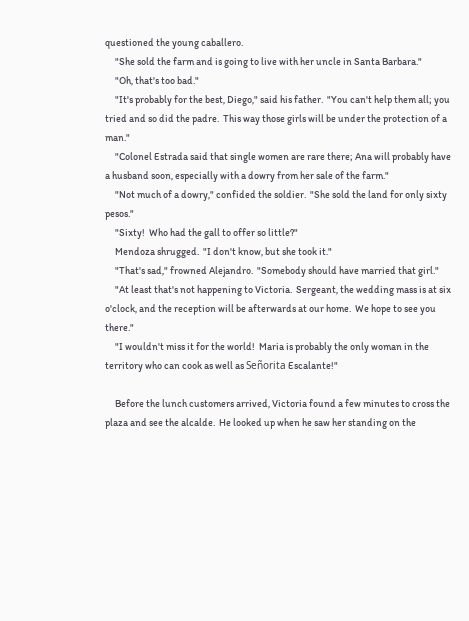questioned the young caballero.
     "She sold the farm and is going to live with her uncle in Santa Barbara."
     "Oh, that's too bad."
     "It's probably for the best, Diego," said his father.  "You can't help them all; you tried and so did the padre.  This way those girls will be under the protection of a man."
     "Colonel Estrada said that single women are rare there; Ana will probably have a husband soon, especially with a dowry from her sale of the farm."
     "Not much of a dowry," confided the soldier.  "She sold the land for only sixty pesos."
     "Sixty!  Who had the gall to offer so little?"
     Mendoza shrugged.  "I don't know, but she took it."
     "That's sad," frowned Alejandro.  "Somebody should have married that girl."
     "At least that's not happening to Victoria.  Sergeant, the wedding mass is at six o'clock, and the reception will be afterwards at our home.  We hope to see you there."
     "I wouldn't miss it for the world!  Maria is probably the only woman in the territory who can cook as well as Señorita Escalante!"

     Before the lunch customers arrived, Victoria found a few minutes to cross the plaza and see the alcalde.  He looked up when he saw her standing on the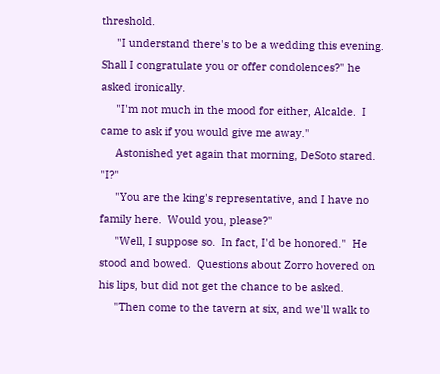threshold.
     "I understand there's to be a wedding this evening.  Shall I congratulate you or offer condolences?" he asked ironically.
     "I'm not much in the mood for either, Alcalde.  I came to ask if you would give me away."
     Astonished yet again that morning, DeSoto stared.  "I?"
     "You are the king's representative, and I have no family here.  Would you, please?"
     "Well, I suppose so.  In fact, I'd be honored."  He stood and bowed.  Questions about Zorro hovered on his lips, but did not get the chance to be asked.
     "Then come to the tavern at six, and we'll walk to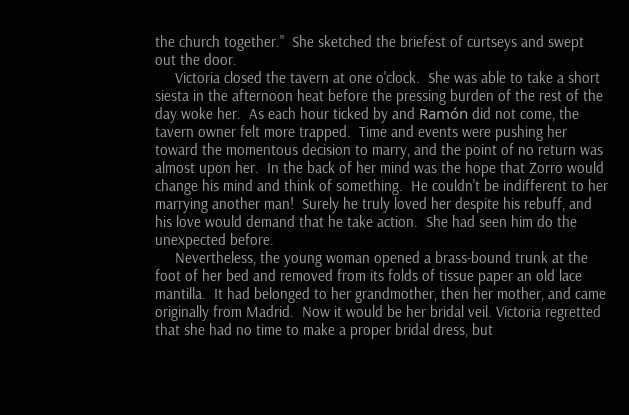the church together."  She sketched the briefest of curtseys and swept out the door.
     Victoria closed the tavern at one o'clock.  She was able to take a short siesta in the afternoon heat before the pressing burden of the rest of the day woke her.  As each hour ticked by and Ramón did not come, the tavern owner felt more trapped.  Time and events were pushing her toward the momentous decision to marry, and the point of no return was almost upon her.  In the back of her mind was the hope that Zorro would change his mind and think of something.  He couldn't be indifferent to her marrying another man!  Surely he truly loved her despite his rebuff, and his love would demand that he take action.  She had seen him do the unexpected before.
     Nevertheless, the young woman opened a brass-bound trunk at the foot of her bed and removed from its folds of tissue paper an old lace mantilla.  It had belonged to her grandmother, then her mother, and came originally from Madrid.  Now it would be her bridal veil. Victoria regretted that she had no time to make a proper bridal dress, but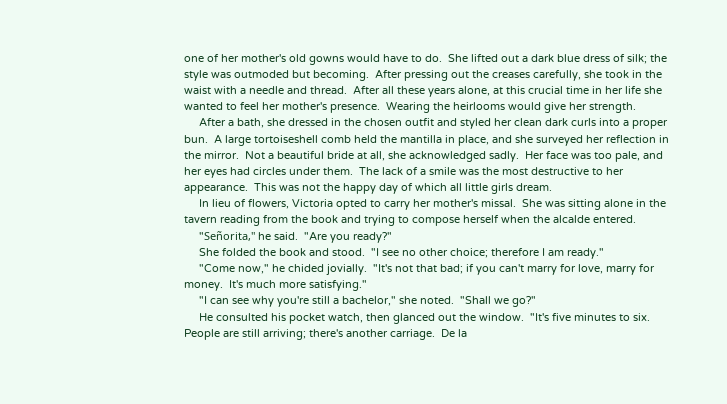one of her mother's old gowns would have to do.  She lifted out a dark blue dress of silk; the style was outmoded but becoming.  After pressing out the creases carefully, she took in the waist with a needle and thread.  After all these years alone, at this crucial time in her life she wanted to feel her mother's presence.  Wearing the heirlooms would give her strength.
     After a bath, she dressed in the chosen outfit and styled her clean dark curls into a proper bun.  A large tortoiseshell comb held the mantilla in place, and she surveyed her reflection in the mirror.  Not a beautiful bride at all, she acknowledged sadly.  Her face was too pale, and her eyes had circles under them.  The lack of a smile was the most destructive to her appearance.  This was not the happy day of which all little girls dream.
     In lieu of flowers, Victoria opted to carry her mother's missal.  She was sitting alone in the tavern reading from the book and trying to compose herself when the alcalde entered.
     "Señorita," he said.  "Are you ready?"
     She folded the book and stood.  "I see no other choice; therefore I am ready."
     "Come now," he chided jovially.  "It's not that bad; if you can't marry for love, marry for money.  It's much more satisfying."
     "I can see why you're still a bachelor," she noted.  "Shall we go?"
     He consulted his pocket watch, then glanced out the window.  "It's five minutes to six.  People are still arriving; there's another carriage.  De la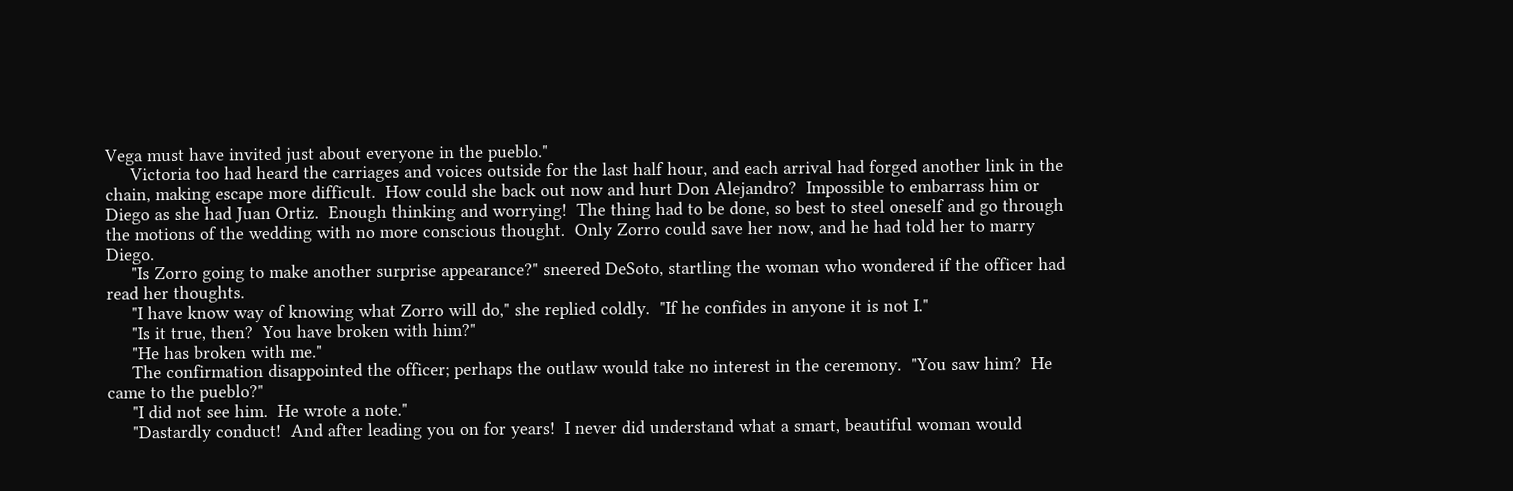Vega must have invited just about everyone in the pueblo."
     Victoria too had heard the carriages and voices outside for the last half hour, and each arrival had forged another link in the chain, making escape more difficult.  How could she back out now and hurt Don Alejandro?  Impossible to embarrass him or Diego as she had Juan Ortiz.  Enough thinking and worrying!  The thing had to be done, so best to steel oneself and go through the motions of the wedding with no more conscious thought.  Only Zorro could save her now, and he had told her to marry Diego.
     "Is Zorro going to make another surprise appearance?" sneered DeSoto, startling the woman who wondered if the officer had read her thoughts.
     "I have know way of knowing what Zorro will do," she replied coldly.  "If he confides in anyone it is not I."
     "Is it true, then?  You have broken with him?"
     "He has broken with me."
     The confirmation disappointed the officer; perhaps the outlaw would take no interest in the ceremony.  "You saw him?  He came to the pueblo?"
     "I did not see him.  He wrote a note."
     "Dastardly conduct!  And after leading you on for years!  I never did understand what a smart, beautiful woman would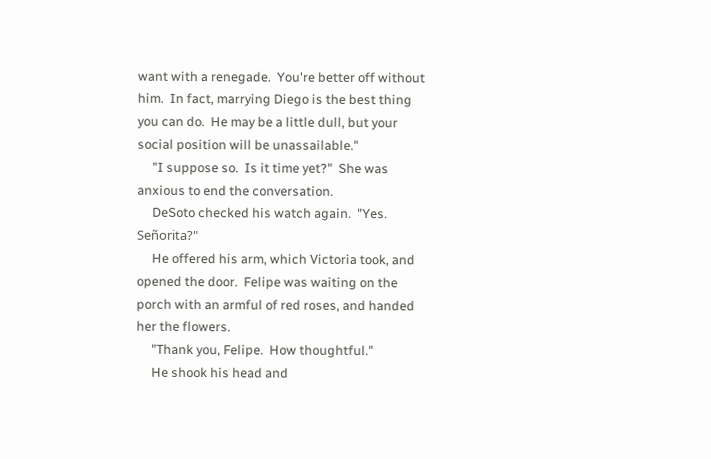want with a renegade.  You're better off without him.  In fact, marrying Diego is the best thing you can do.  He may be a little dull, but your social position will be unassailable."
     "I suppose so.  Is it time yet?"  She was anxious to end the conversation.
     DeSoto checked his watch again.  "Yes.  Señorita?"
     He offered his arm, which Victoria took, and opened the door.  Felipe was waiting on the porch with an armful of red roses, and handed her the flowers.
     "Thank you, Felipe.  How thoughtful."
     He shook his head and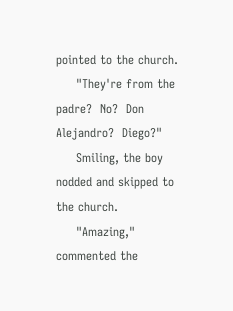pointed to the church.
     "They're from the padre?  No?  Don Alejandro?  Diego?"
     Smiling, the boy nodded and skipped to the church.
     "Amazing," commented the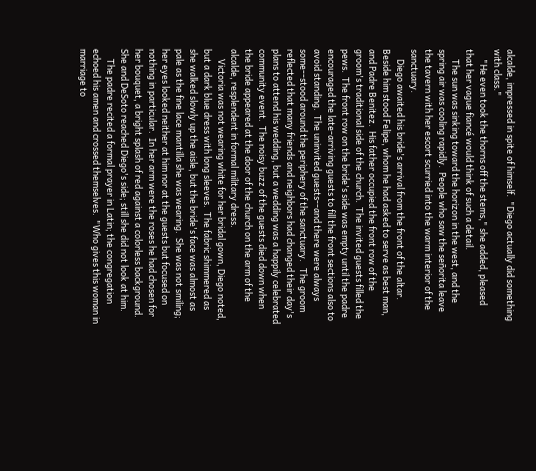alcalde, impressed in spite of himself.  "Diego actually did something with class."
     "He even took the thorns off the stems," she added, pleased that her vague fiancé would think of such a detail.
     The sun was sinking toward the horizon in the west, and the spring air was cooling rapidly.  People who saw the señorita leave the tavern with her escort scurried into the warm interior of the sanctuary.
     Diego awaited his bride's arrival from the front of the altar.  Beside him stood Felipe, whom he had asked to serve as best man, and Padre Benitez.  His father occupied the front row of the groom's traditional side of the church.  The invited guests filled the pews.  The front row on the bride's side was empty until the padre encouraged the late-arriving guests to fill the front sections also to avoid standing.  The uninvited guests--and there were always some--stood around the periphery of the sanctuary.   The groom reflected that many friends and neighbors had changed their day's plans to attend his wedding, but a wedding was a happily celebrated community event.  The noisy buzz of the guests died down when the bride appeared at the door of the church on the arm of the alcalde, resplendent in formal military dress.
     Victoria was not wearing white for her bridal gown, Diego noted, but a dark blue dress with long sleeves.  The fabric shimmered as she walked slowly up the aisle, but the bride's face was almost as pale as the fine lace mantilla she was wearing.  She was not smiling; her eyes looked neither at him nor at the guests but focused on nothing in particular.  In her arm were the roses he had chosen for her bouquet, a bright splash of red against a colorless background.  She and DeSoto reached Diego's side; still she did not look at him.
     The padre recited a formal prayer in Latin; the congregation echoed his amen and crossed themselves.  "Who gives this woman in marriage to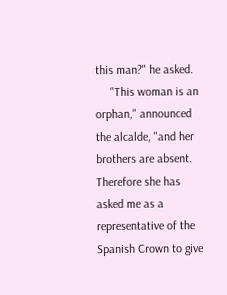this man?" he asked.
     "This woman is an orphan," announced the alcalde, "and her brothers are absent.  Therefore she has asked me as a representative of the Spanish Crown to give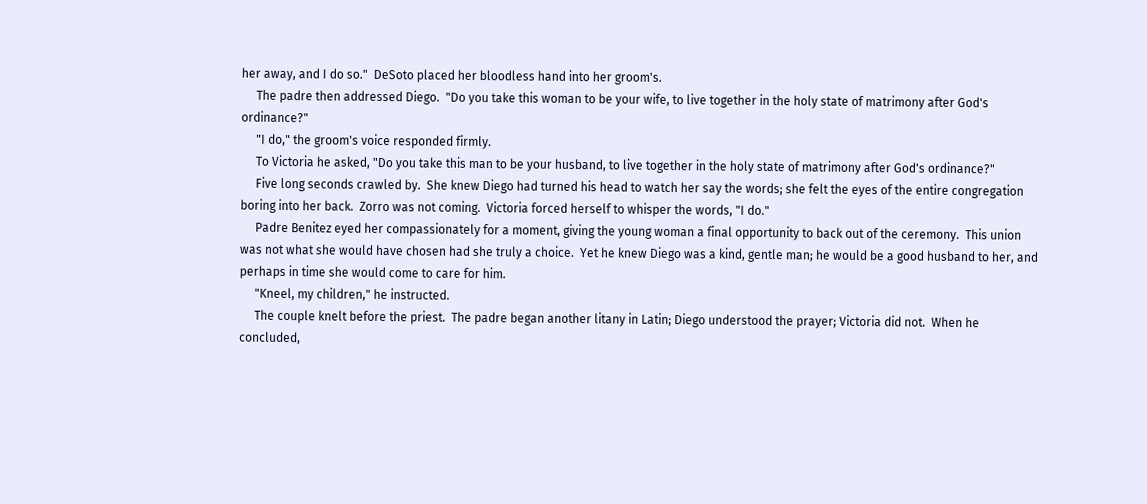her away, and I do so."  DeSoto placed her bloodless hand into her groom's.
     The padre then addressed Diego.  "Do you take this woman to be your wife, to live together in the holy state of matrimony after God's ordinance?"
     "I do," the groom's voice responded firmly.
     To Victoria he asked, "Do you take this man to be your husband, to live together in the holy state of matrimony after God's ordinance?"
     Five long seconds crawled by.  She knew Diego had turned his head to watch her say the words; she felt the eyes of the entire congregation boring into her back.  Zorro was not coming.  Victoria forced herself to whisper the words, "I do."
     Padre Benitez eyed her compassionately for a moment, giving the young woman a final opportunity to back out of the ceremony.  This union was not what she would have chosen had she truly a choice.  Yet he knew Diego was a kind, gentle man; he would be a good husband to her, and perhaps in time she would come to care for him.
     "Kneel, my children," he instructed.
     The couple knelt before the priest.  The padre began another litany in Latin; Diego understood the prayer; Victoria did not.  When he concluded,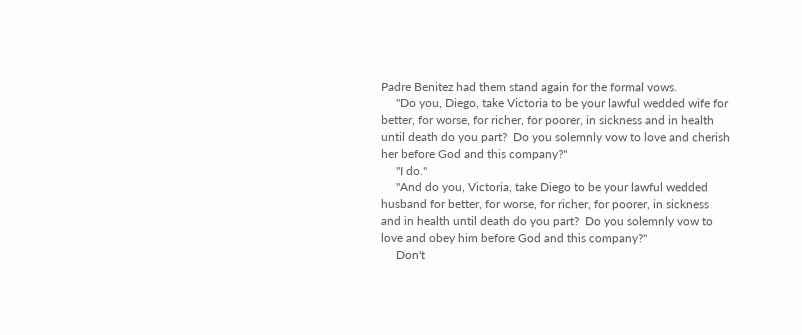Padre Benitez had them stand again for the formal vows.
     "Do you, Diego, take Victoria to be your lawful wedded wife for better, for worse, for richer, for poorer, in sickness and in health until death do you part?  Do you solemnly vow to love and cherish her before God and this company?"
     "I do."
     "And do you, Victoria, take Diego to be your lawful wedded husband for better, for worse, for richer, for poorer, in sickness and in health until death do you part?  Do you solemnly vow to love and obey him before God and this company?"
     Don't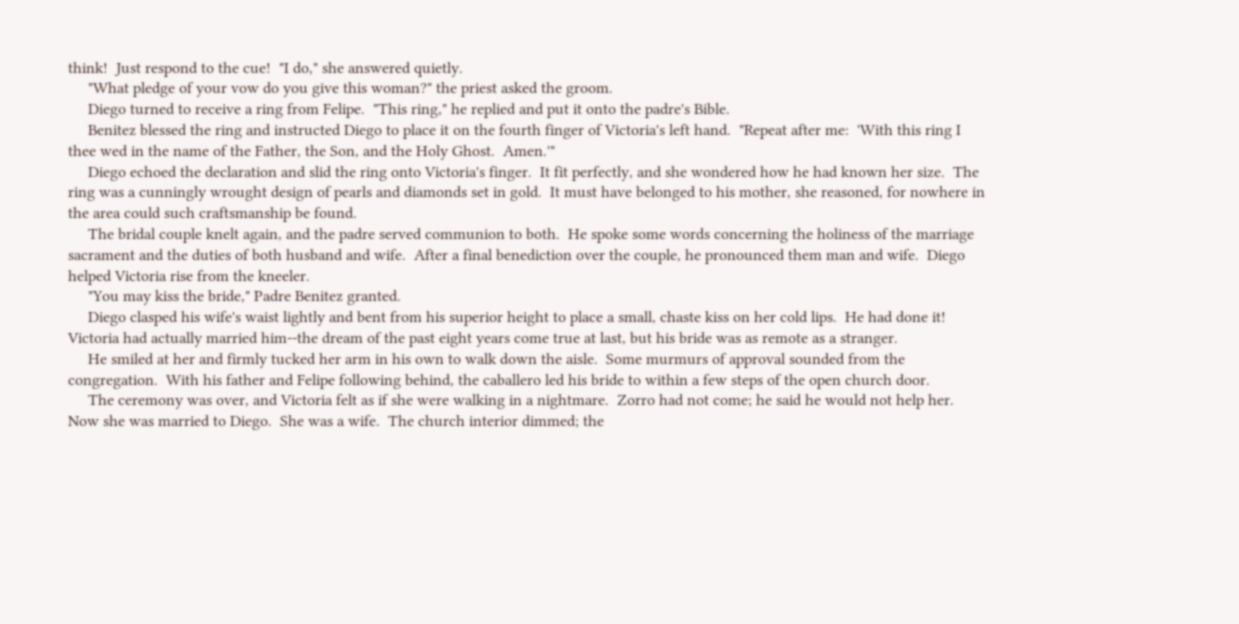think!  Just respond to the cue!  "I do," she answered quietly.
     "What pledge of your vow do you give this woman?" the priest asked the groom.
     Diego turned to receive a ring from Felipe.  "This ring," he replied and put it onto the padre's Bible.
     Benitez blessed the ring and instructed Diego to place it on the fourth finger of Victoria's left hand.  "Repeat after me:  'With this ring I thee wed in the name of the Father, the Son, and the Holy Ghost.  Amen.'"
     Diego echoed the declaration and slid the ring onto Victoria's finger.  It fit perfectly, and she wondered how he had known her size.  The ring was a cunningly wrought design of pearls and diamonds set in gold.  It must have belonged to his mother, she reasoned, for nowhere in the area could such craftsmanship be found.
     The bridal couple knelt again, and the padre served communion to both.  He spoke some words concerning the holiness of the marriage sacrament and the duties of both husband and wife.  After a final benediction over the couple, he pronounced them man and wife.  Diego helped Victoria rise from the kneeler.
     "You may kiss the bride," Padre Benitez granted.
     Diego clasped his wife's waist lightly and bent from his superior height to place a small, chaste kiss on her cold lips.  He had done it!  Victoria had actually married him--the dream of the past eight years come true at last, but his bride was as remote as a stranger.
     He smiled at her and firmly tucked her arm in his own to walk down the aisle.  Some murmurs of approval sounded from the congregation.  With his father and Felipe following behind, the caballero led his bride to within a few steps of the open church door.
     The ceremony was over, and Victoria felt as if she were walking in a nightmare.  Zorro had not come; he said he would not help her.  Now she was married to Diego.  She was a wife.  The church interior dimmed; the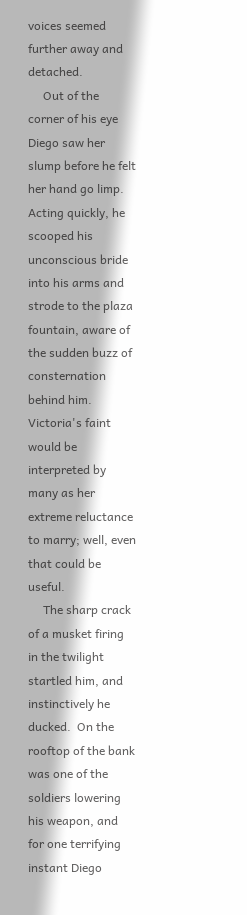voices seemed further away and detached.
     Out of the corner of his eye Diego saw her slump before he felt her hand go limp.  Acting quickly, he scooped his unconscious bride into his arms and strode to the plaza fountain, aware of the sudden buzz of consternation behind him.  Victoria's faint would be interpreted by many as her extreme reluctance to marry; well, even that could be useful.
     The sharp crack of a musket firing in the twilight startled him, and instinctively he ducked.  On the rooftop of the bank was one of the soldiers lowering his weapon, and for one terrifying instant Diego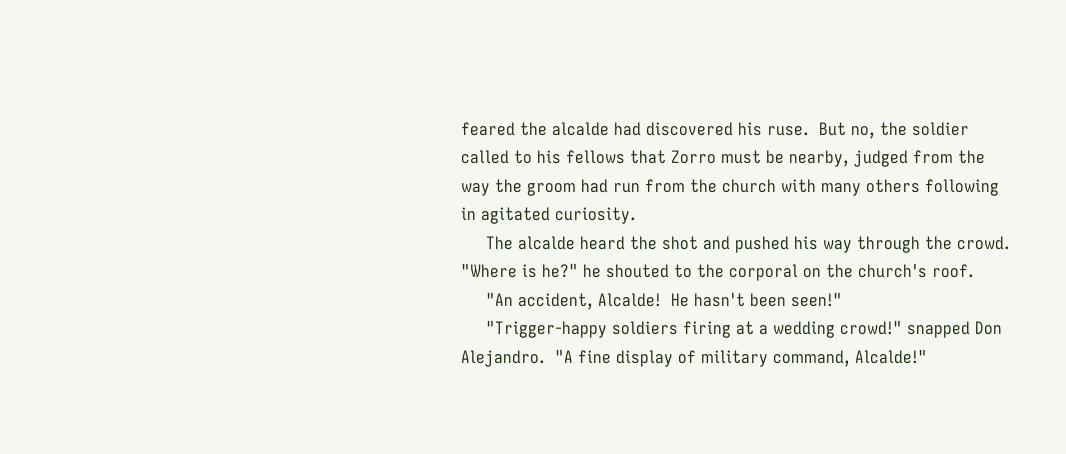feared the alcalde had discovered his ruse.  But no, the soldier called to his fellows that Zorro must be nearby, judged from the way the groom had run from the church with many others following in agitated curiosity.
     The alcalde heard the shot and pushed his way through the crowd.  "Where is he?" he shouted to the corporal on the church's roof.
     "An accident, Alcalde!  He hasn't been seen!"
     "Trigger-happy soldiers firing at a wedding crowd!" snapped Don Alejandro.  "A fine display of military command, Alcalde!"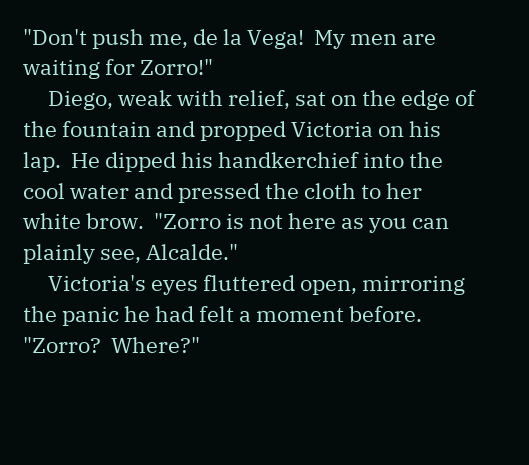"Don't push me, de la Vega!  My men are waiting for Zorro!"
     Diego, weak with relief, sat on the edge of the fountain and propped Victoria on his lap.  He dipped his handkerchief into the cool water and pressed the cloth to her white brow.  "Zorro is not here as you can plainly see, Alcalde."
     Victoria's eyes fluttered open, mirroring the panic he had felt a moment before.  "Zorro?  Where?"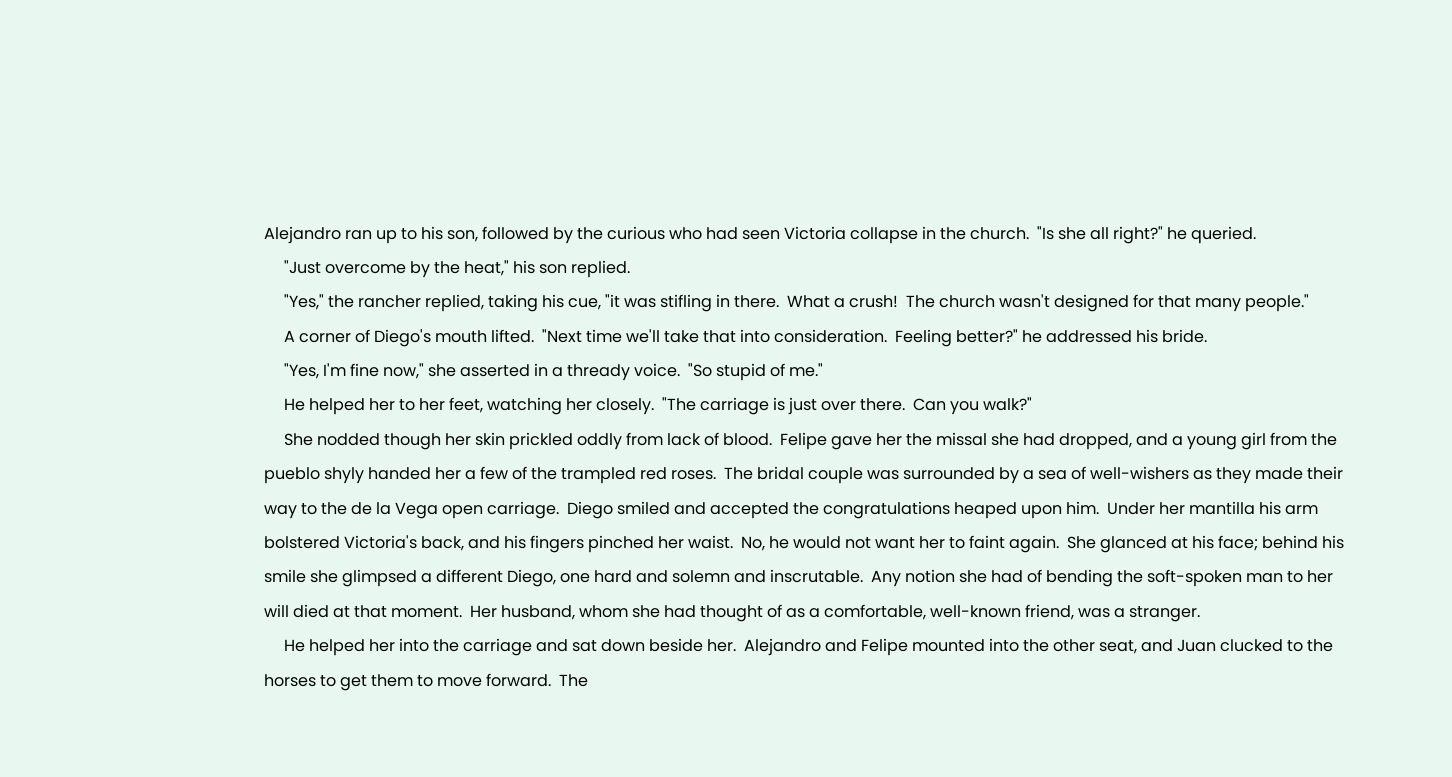Alejandro ran up to his son, followed by the curious who had seen Victoria collapse in the church.  "Is she all right?" he queried.
     "Just overcome by the heat," his son replied.
     "Yes," the rancher replied, taking his cue, "it was stifling in there.  What a crush!  The church wasn't designed for that many people."
     A corner of Diego's mouth lifted.  "Next time we'll take that into consideration.  Feeling better?" he addressed his bride.
     "Yes, I'm fine now," she asserted in a thready voice.  "So stupid of me."
     He helped her to her feet, watching her closely.  "The carriage is just over there.  Can you walk?"
     She nodded though her skin prickled oddly from lack of blood.  Felipe gave her the missal she had dropped, and a young girl from the pueblo shyly handed her a few of the trampled red roses.  The bridal couple was surrounded by a sea of well-wishers as they made their way to the de la Vega open carriage.  Diego smiled and accepted the congratulations heaped upon him.  Under her mantilla his arm bolstered Victoria's back, and his fingers pinched her waist.  No, he would not want her to faint again.  She glanced at his face; behind his smile she glimpsed a different Diego, one hard and solemn and inscrutable.  Any notion she had of bending the soft-spoken man to her will died at that moment.  Her husband, whom she had thought of as a comfortable, well-known friend, was a stranger.
     He helped her into the carriage and sat down beside her.  Alejandro and Felipe mounted into the other seat, and Juan clucked to the horses to get them to move forward.  The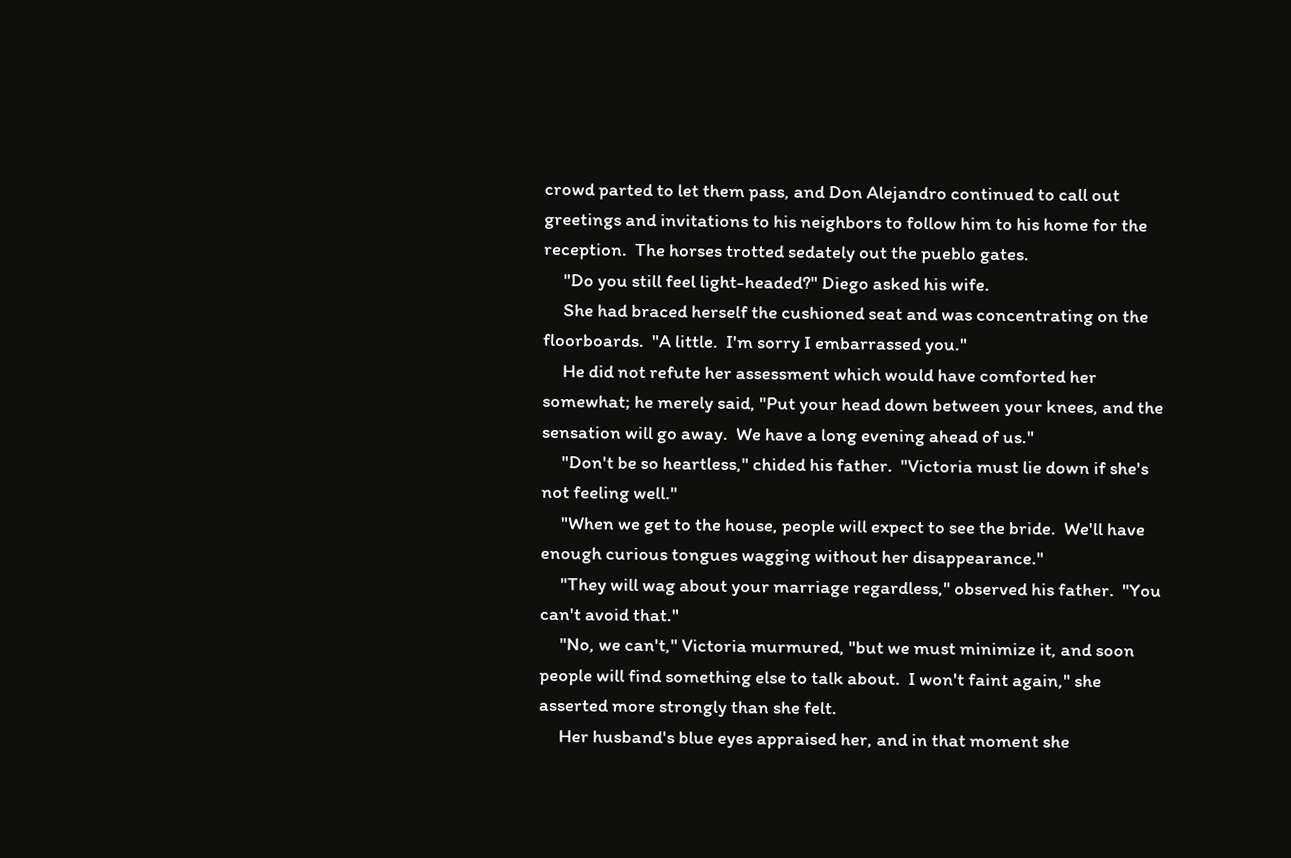crowd parted to let them pass, and Don Alejandro continued to call out greetings and invitations to his neighbors to follow him to his home for the reception.  The horses trotted sedately out the pueblo gates.
     "Do you still feel light-headed?" Diego asked his wife.
     She had braced herself the cushioned seat and was concentrating on the floorboards.  "A little.  I'm sorry I embarrassed you."
     He did not refute her assessment which would have comforted her somewhat; he merely said, "Put your head down between your knees, and the sensation will go away.  We have a long evening ahead of us."
     "Don't be so heartless," chided his father.  "Victoria must lie down if she's not feeling well."
     "When we get to the house, people will expect to see the bride.  We'll have enough curious tongues wagging without her disappearance."
     "They will wag about your marriage regardless," observed his father.  "You can't avoid that."
     "No, we can't," Victoria murmured, "but we must minimize it, and soon people will find something else to talk about.  I won't faint again," she asserted more strongly than she felt.
     Her husband's blue eyes appraised her, and in that moment she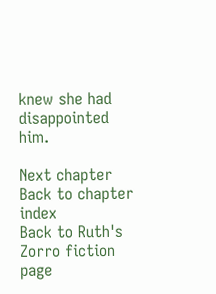knew she had disappointed him.

Next chapter
Back to chapter index
Back to Ruth's Zorro fiction page